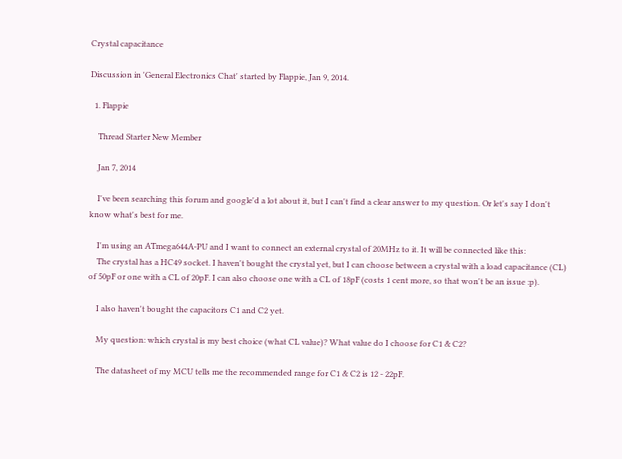Crystal capacitance

Discussion in 'General Electronics Chat' started by Flappie, Jan 9, 2014.

  1. Flappie

    Thread Starter New Member

    Jan 7, 2014

    I've been searching this forum and google'd a lot about it, but I can't find a clear answer to my question. Or let's say I don't know what's best for me.

    I'm using an ATmega644A-PU and I want to connect an external crystal of 20MHz to it. It will be connected like this:
    The crystal has a HC49 socket. I haven't bought the crystal yet, but I can choose between a crystal with a load capacitance (CL) of 50pF or one with a CL of 20pF. I can also choose one with a CL of 18pF (costs 1 cent more, so that won't be an issue :p).

    I also haven't bought the capacitors C1 and C2 yet.

    My question: which crystal is my best choice (what CL value)? What value do I choose for C1 & C2?

    The datasheet of my MCU tells me the recommended range for C1 & C2 is 12 - 22pF.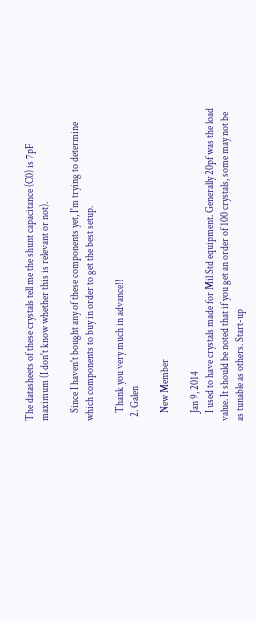The datasheets of these crystals tell me the shunt capacitance (C0) is 7pF maximum (I don't know whether this is relevant or not).

    Since I haven't bought any of these components yet, I'm trying to determine which components to buy in order to get the best setup.

    Thank you very much in advance!!
  2. Galen

    New Member

    Jan 9, 2014
    I used to have crystals made for Mil Std equipment. Generally 20pf was the load value. It should be noted that if you get an order of 100 crystals, some may not be as tunable as others. Start-up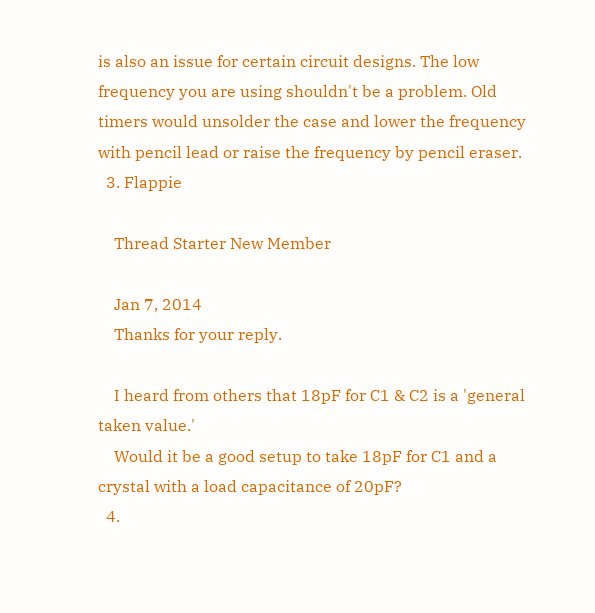is also an issue for certain circuit designs. The low frequency you are using shouldn't be a problem. Old timers would unsolder the case and lower the frequency with pencil lead or raise the frequency by pencil eraser.
  3. Flappie

    Thread Starter New Member

    Jan 7, 2014
    Thanks for your reply.

    I heard from others that 18pF for C1 & C2 is a 'general taken value.'
    Would it be a good setup to take 18pF for C1 and a crystal with a load capacitance of 20pF?
  4.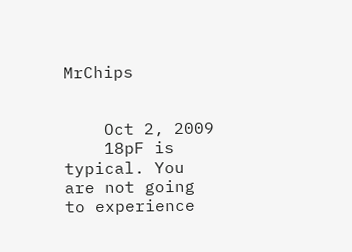MrChips


    Oct 2, 2009
    18pF is typical. You are not going to experience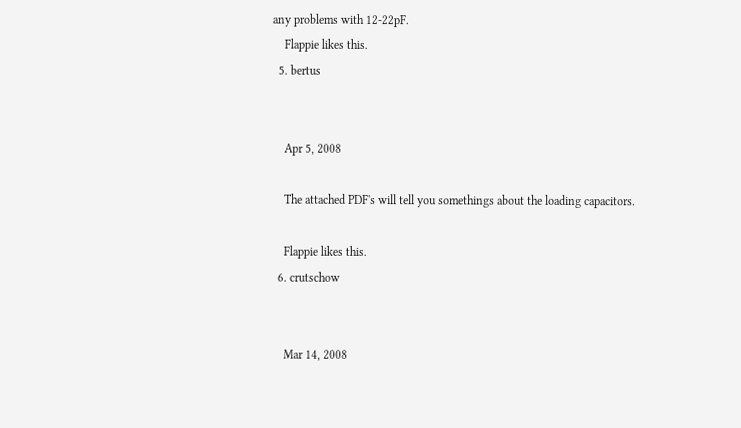any problems with 12-22pF.
    Flappie likes this.
  5. bertus


    Apr 5, 2008

    The attached PDF's will tell you somethings about the loading capacitors.

    Flappie likes this.
  6. crutschow


    Mar 14, 2008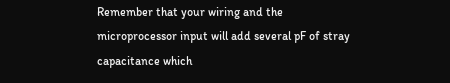Remember that your wiring and the microprocessor input will add several pF of stray capacitance which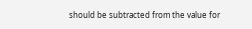should be subtracted from the value for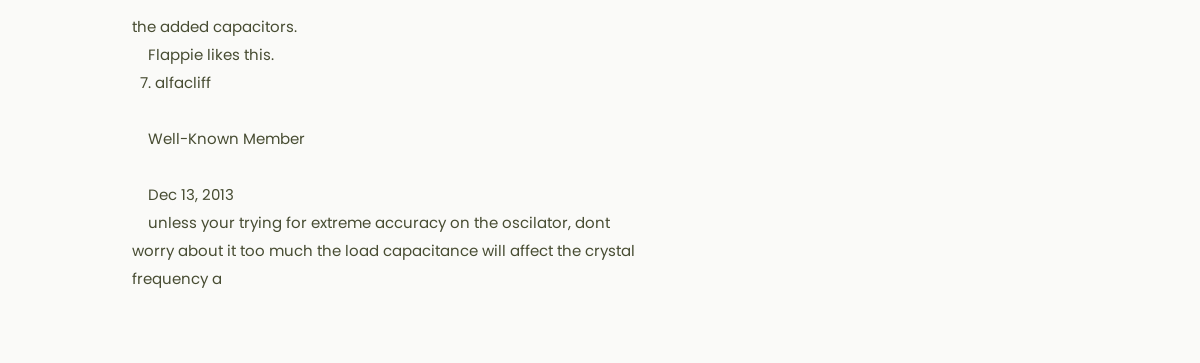the added capacitors.
    Flappie likes this.
  7. alfacliff

    Well-Known Member

    Dec 13, 2013
    unless your trying for extreme accuracy on the oscilator, dont worry about it too much the load capacitance will affect the crystal frequency a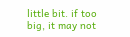little bit. if too big, it may not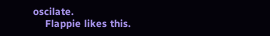oscilate.
    Flappie likes this.